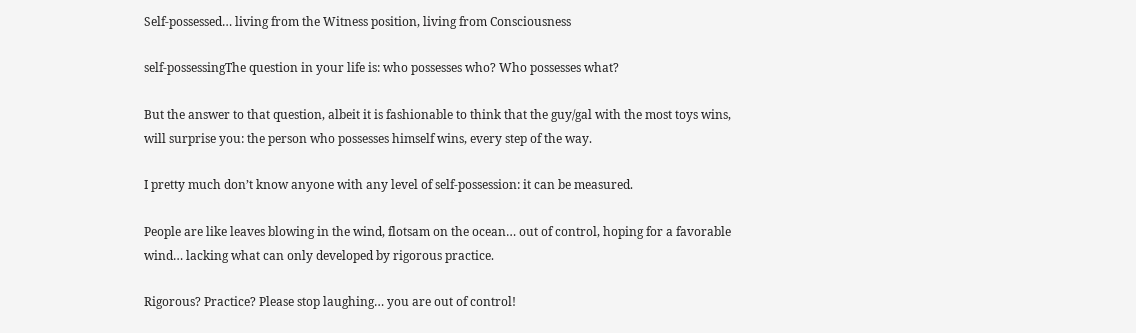Self-possessed… living from the Witness position, living from Consciousness

self-possessingThe question in your life is: who possesses who? Who possesses what?

But the answer to that question, albeit it is fashionable to think that the guy/gal with the most toys wins, will surprise you: the person who possesses himself wins, every step of the way.

I pretty much don’t know anyone with any level of self-possession: it can be measured.

People are like leaves blowing in the wind, flotsam on the ocean… out of control, hoping for a favorable wind… lacking what can only developed by rigorous practice.

Rigorous? Practice? Please stop laughing… you are out of control!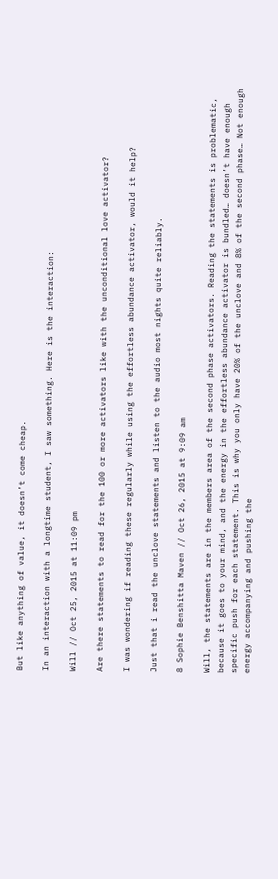But like anything of value, it doesn’t come cheap.

In an interaction with a longtime student, I saw something. Here is the interaction:

Will // Oct 25, 2015 at 11:09 pm

Are there statements to read for the 100 or more activators like with the unconditional love activator?

I was wondering if reading these regularly while using the effortless abundance activator, would it help?

Just that i read the unclove statements and listen to the audio most nights quite reliably.

8 Sophie Benshitta Maven // Oct 26, 2015 at 9:09 am

Will, the statements are in the members area of the second phase activators. Reading the statements is problematic, because it goes to your mind, and the energy in the effortless abundance activator is bundled… doesn’t have enough specific push for each statement. This is why you only have 20% of the unclove and 8% of the second phase… Not enough energy accompanying and pushing the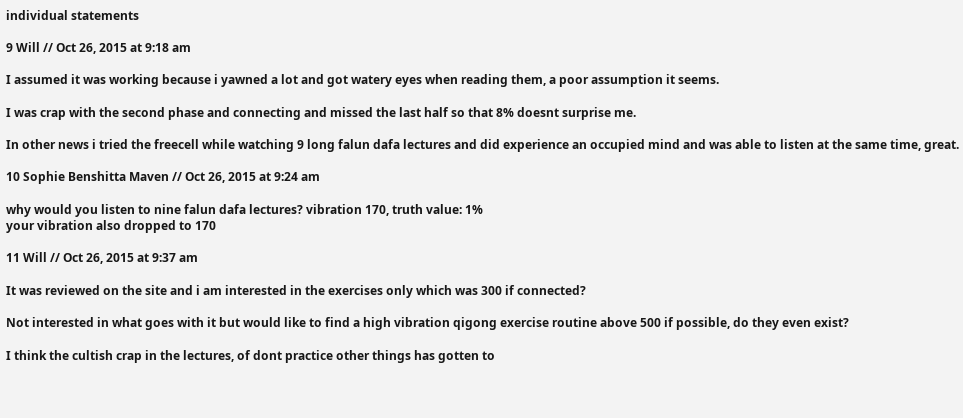individual statements

9 Will // Oct 26, 2015 at 9:18 am

I assumed it was working because i yawned a lot and got watery eyes when reading them, a poor assumption it seems.

I was crap with the second phase and connecting and missed the last half so that 8% doesnt surprise me.

In other news i tried the freecell while watching 9 long falun dafa lectures and did experience an occupied mind and was able to listen at the same time, great.

10 Sophie Benshitta Maven // Oct 26, 2015 at 9:24 am

why would you listen to nine falun dafa lectures? vibration 170, truth value: 1%
your vibration also dropped to 170

11 Will // Oct 26, 2015 at 9:37 am

It was reviewed on the site and i am interested in the exercises only which was 300 if connected?

Not interested in what goes with it but would like to find a high vibration qigong exercise routine above 500 if possible, do they even exist?

I think the cultish crap in the lectures, of dont practice other things has gotten to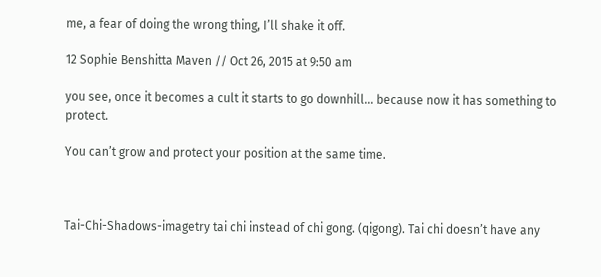me, a fear of doing the wrong thing, I’ll shake it off.

12 Sophie Benshitta Maven // Oct 26, 2015 at 9:50 am

you see, once it becomes a cult it starts to go downhill… because now it has something to protect.

You can’t grow and protect your position at the same time.



Tai-Chi-Shadows-imagetry tai chi instead of chi gong. (qigong). Tai chi doesn’t have any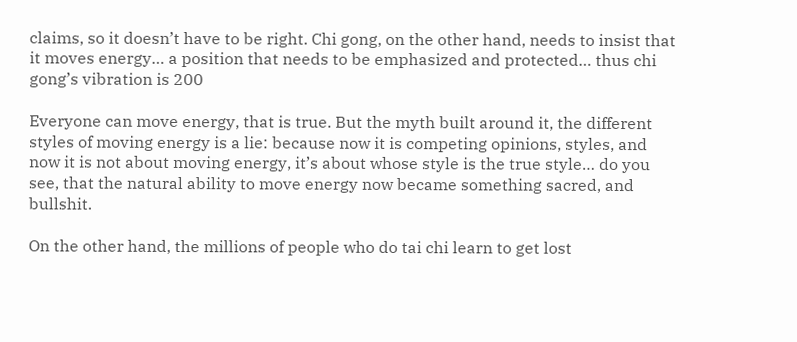claims, so it doesn’t have to be right. Chi gong, on the other hand, needs to insist that it moves energy… a position that needs to be emphasized and protected… thus chi gong’s vibration is 200

Everyone can move energy, that is true. But the myth built around it, the different styles of moving energy is a lie: because now it is competing opinions, styles, and now it is not about moving energy, it’s about whose style is the true style… do you see, that the natural ability to move energy now became something sacred, and bullshit.

On the other hand, the millions of people who do tai chi learn to get lost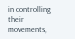in controlling their movements,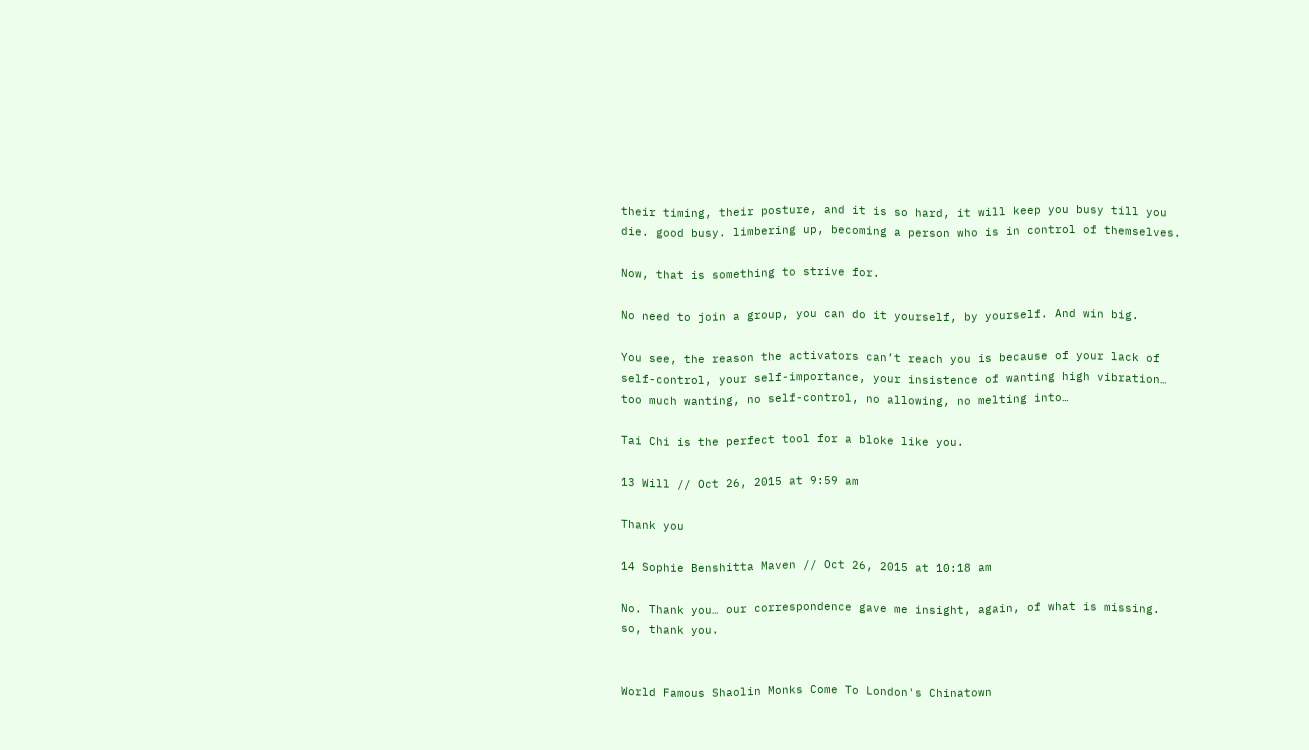their timing, their posture, and it is so hard, it will keep you busy till you die. good busy. limbering up, becoming a person who is in control of themselves.

Now, that is something to strive for.

No need to join a group, you can do it yourself, by yourself. And win big.

You see, the reason the activators can’t reach you is because of your lack of self-control, your self-importance, your insistence of wanting high vibration… too much wanting, no self-control, no allowing, no melting into…

Tai Chi is the perfect tool for a bloke like you.

13 Will // Oct 26, 2015 at 9:59 am

Thank you

14 Sophie Benshitta Maven // Oct 26, 2015 at 10:18 am

No. Thank you… our correspondence gave me insight, again, of what is missing. so, thank you.


World Famous Shaolin Monks Come To London's Chinatown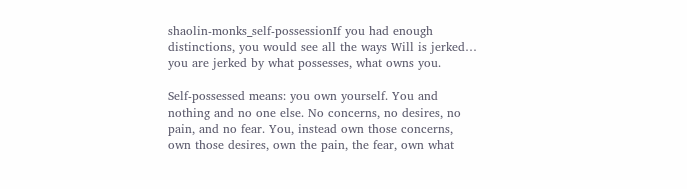shaolin-monks_self-possessionIf you had enough distinctions, you would see all the ways Will is jerked… you are jerked by what possesses, what owns you.

Self-possessed means: you own yourself. You and nothing and no one else. No concerns, no desires, no pain, and no fear. You, instead own those concerns, own those desires, own the pain, the fear, own what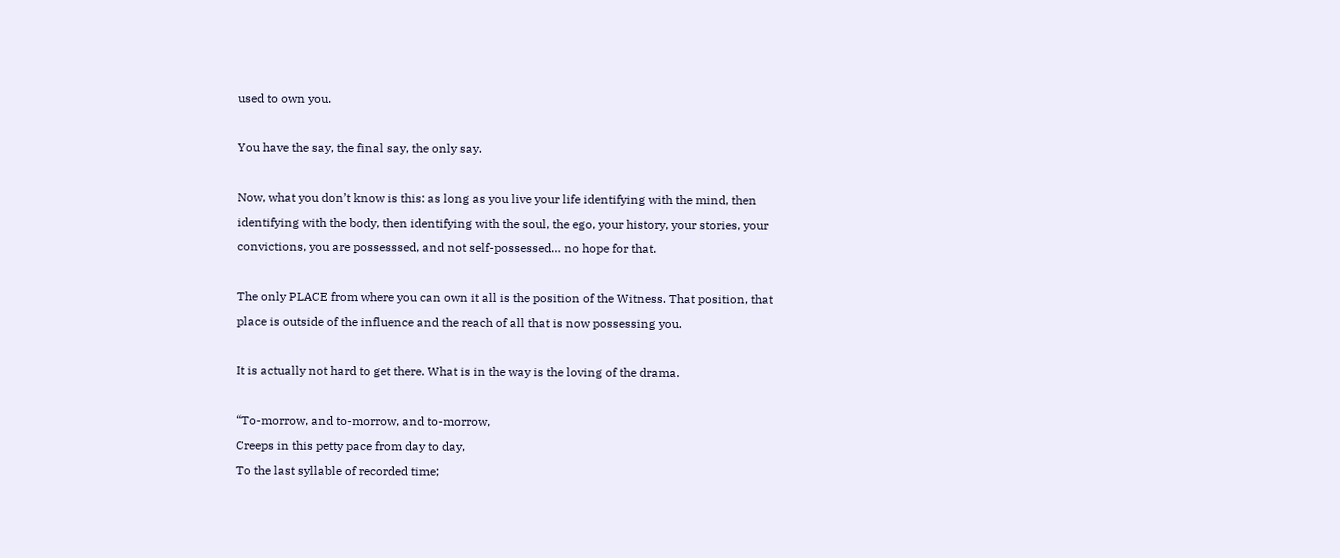used to own you.

You have the say, the final say, the only say.

Now, what you don’t know is this: as long as you live your life identifying with the mind, then identifying with the body, then identifying with the soul, the ego, your history, your stories, your convictions, you are possesssed, and not self-possessed… no hope for that.

The only PLACE from where you can own it all is the position of the Witness. That position, that place is outside of the influence and the reach of all that is now possessing you.

It is actually not hard to get there. What is in the way is the loving of the drama.

“To-morrow, and to-morrow, and to-morrow,
Creeps in this petty pace from day to day,
To the last syllable of recorded time;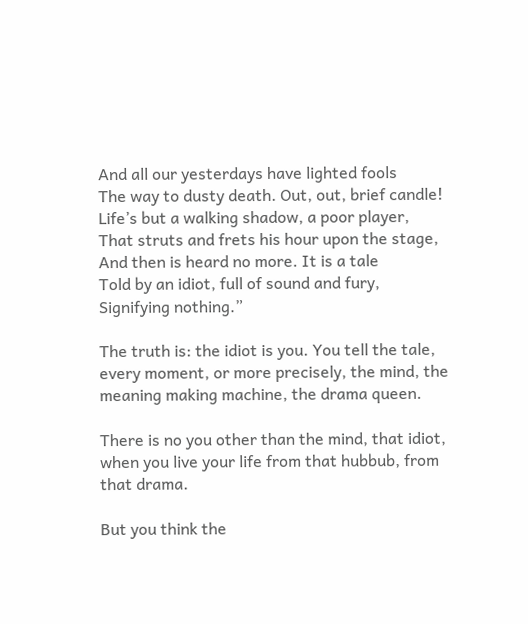And all our yesterdays have lighted fools
The way to dusty death. Out, out, brief candle!
Life’s but a walking shadow, a poor player,
That struts and frets his hour upon the stage,
And then is heard no more. It is a tale
Told by an idiot, full of sound and fury,
Signifying nothing.”

The truth is: the idiot is you. You tell the tale, every moment, or more precisely, the mind, the meaning making machine, the drama queen.

There is no you other than the mind, that idiot, when you live your life from that hubbub, from that drama.

But you think the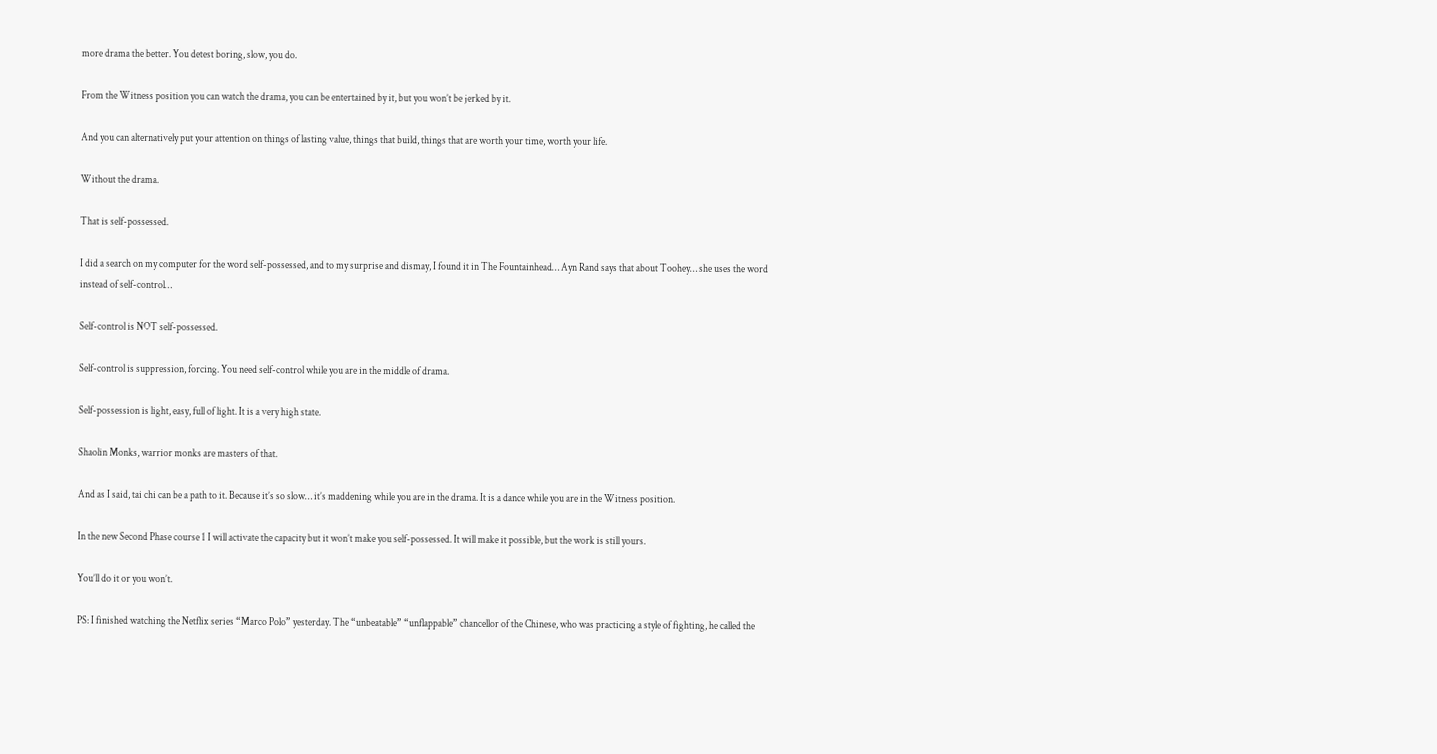more drama the better. You detest boring, slow, you do.

From the Witness position you can watch the drama, you can be entertained by it, but you won’t be jerked by it.

And you can alternatively put your attention on things of lasting value, things that build, things that are worth your time, worth your life.

Without the drama.

That is self-possessed.

I did a search on my computer for the word self-possessed, and to my surprise and dismay, I found it in The Fountainhead… Ayn Rand says that about Toohey… she uses the word instead of self-control…

Self-control is NOT self-possessed.

Self-control is suppression, forcing. You need self-control while you are in the middle of drama.

Self-possession is light, easy, full of light. It is a very high state.

Shaolin Monks, warrior monks are masters of that.

And as I said, tai chi can be a path to it. Because it’s so slow… it’s maddening while you are in the drama. It is a dance while you are in the Witness position.

In the new Second Phase course 1 I will activate the capacity but it won’t make you self-possessed. It will make it possible, but the work is still yours.

You’ll do it or you won’t.

PS: I finished watching the Netflix series “Marco Polo” yesterday. The “unbeatable” “unflappable” chancellor of the Chinese, who was practicing a style of fighting, he called the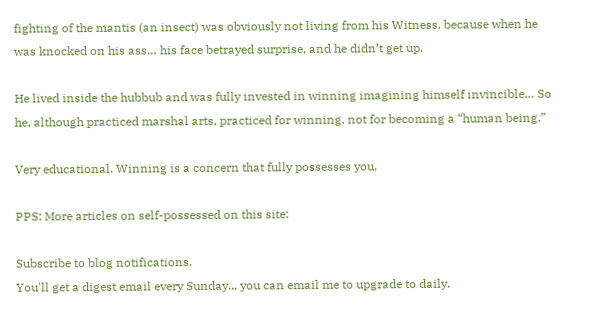fighting of the mantis (an insect) was obviously not living from his Witness, because when he was knocked on his ass… his face betrayed surprise, and he didn’t get up.

He lived inside the hubbub and was fully invested in winning imagining himself invincible… So he, although practiced marshal arts, practiced for winning, not for becoming a “human being.”

Very educational. Winning is a concern that fully possesses you.

PPS: More articles on self-possessed on this site:

Subscribe to blog notifications.
You'll get a digest email every Sunday... you can email me to upgrade to daily.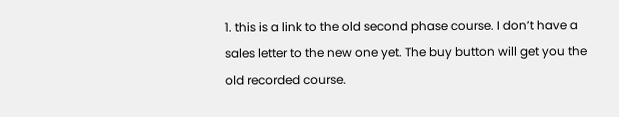1. this is a link to the old second phase course. I don’t have a sales letter to the new one yet. The buy button will get you the old recorded course.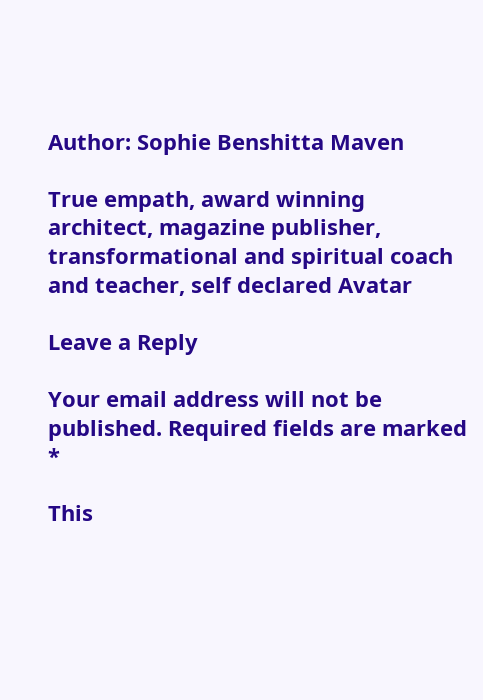Author: Sophie Benshitta Maven

True empath, award winning architect, magazine publisher, transformational and spiritual coach and teacher, self declared Avatar

Leave a Reply

Your email address will not be published. Required fields are marked *

This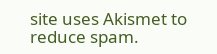site uses Akismet to reduce spam.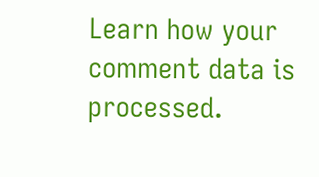Learn how your comment data is processed.